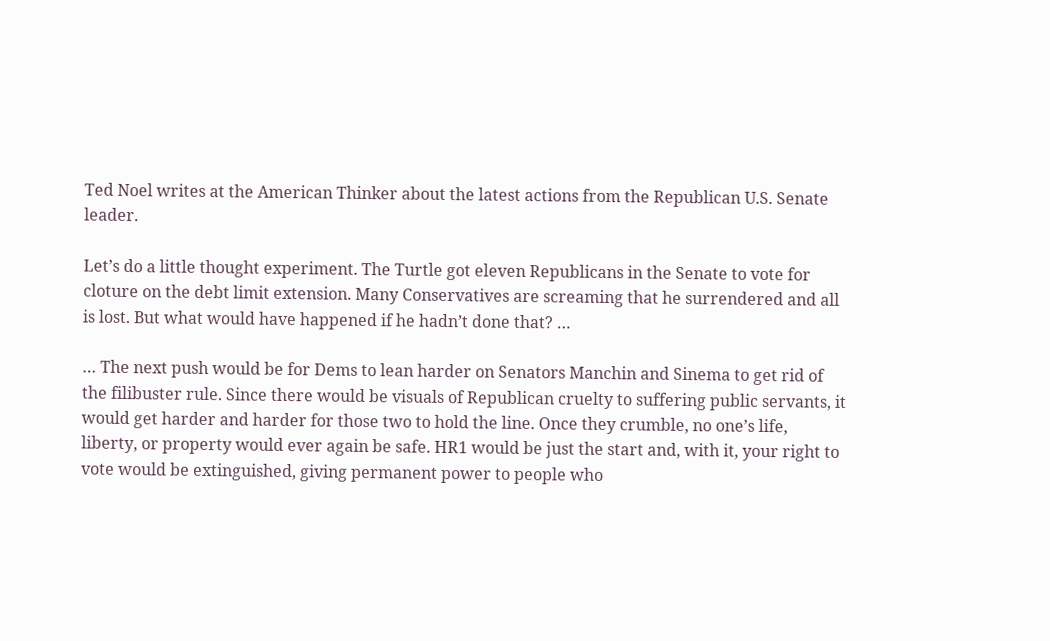Ted Noel writes at the American Thinker about the latest actions from the Republican U.S. Senate leader.

Let’s do a little thought experiment. The Turtle got eleven Republicans in the Senate to vote for cloture on the debt limit extension. Many Conservatives are screaming that he surrendered and all is lost. But what would have happened if he hadn’t done that? …

… The next push would be for Dems to lean harder on Senators Manchin and Sinema to get rid of the filibuster rule. Since there would be visuals of Republican cruelty to suffering public servants, it would get harder and harder for those two to hold the line. Once they crumble, no one’s life, liberty, or property would ever again be safe. HR1 would be just the start and, with it, your right to vote would be extinguished, giving permanent power to people who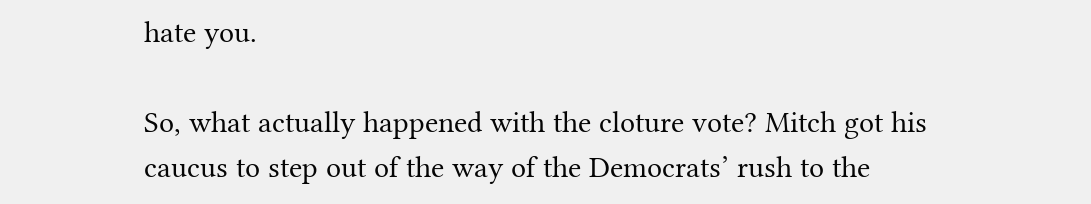hate you.

So, what actually happened with the cloture vote? Mitch got his caucus to step out of the way of the Democrats’ rush to the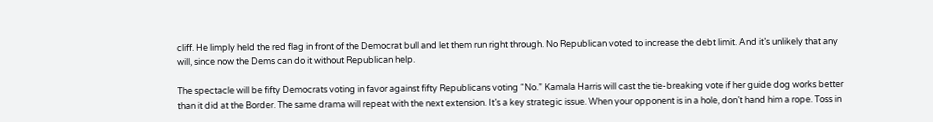cliff. He limply held the red flag in front of the Democrat bull and let them run right through. No Republican voted to increase the debt limit. And it’s unlikely that any will, since now the Dems can do it without Republican help.

The spectacle will be fifty Democrats voting in favor against fifty Republicans voting “No.” Kamala Harris will cast the tie-breaking vote if her guide dog works better than it did at the Border. The same drama will repeat with the next extension. It’s a key strategic issue. When your opponent is in a hole, don’t hand him a rope. Toss in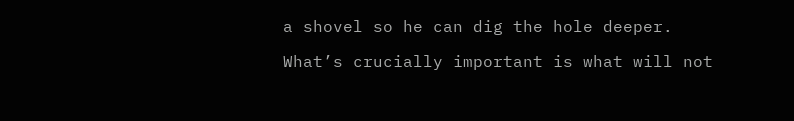a shovel so he can dig the hole deeper.

What’s crucially important is what will not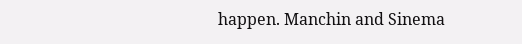happen. Manchin and Sinema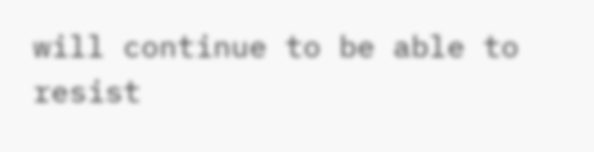will continue to be able to resist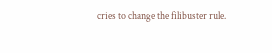cries to change the filibuster rule.